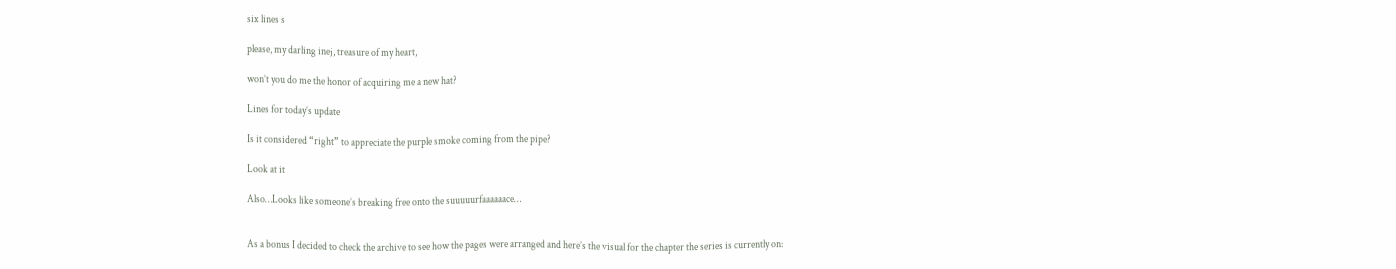six lines s

please, my darling inej, treasure of my heart,

won’t you do me the honor of acquiring me a new hat?

Lines for today’s update

Is it considered “right” to appreciate the purple smoke coming from the pipe?

Look at it

Also…Looks like someone’s breaking free onto the suuuuurfaaaaaace…


As a bonus I decided to check the archive to see how the pages were arranged and here’s the visual for the chapter the series is currently on: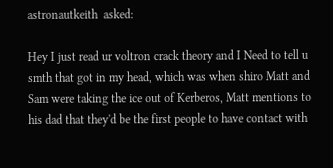astronautkeith  asked:

Hey I just read ur voltron crack theory and I Need to tell u smth that got in my head, which was when shiro Matt and Sam were taking the ice out of Kerberos, Matt mentions to his dad that they'd be the first people to have contact with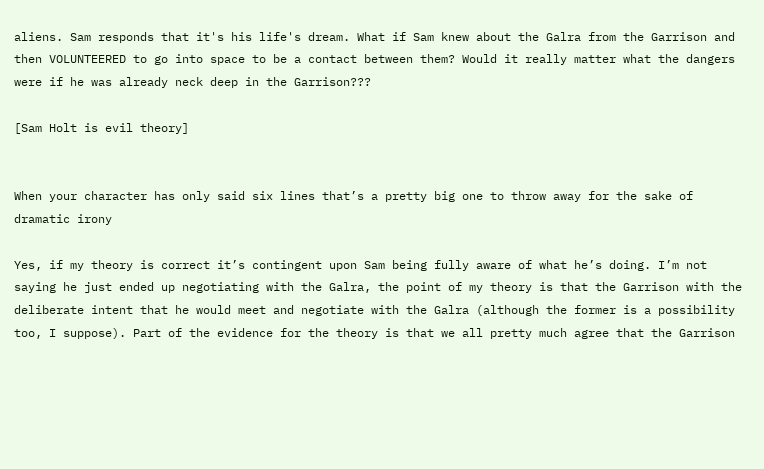aliens. Sam responds that it's his life's dream. What if Sam knew about the Galra from the Garrison and then VOLUNTEERED to go into space to be a contact between them? Would it really matter what the dangers were if he was already neck deep in the Garrison???

[Sam Holt is evil theory]


When your character has only said six lines that’s a pretty big one to throw away for the sake of dramatic irony

Yes, if my theory is correct it’s contingent upon Sam being fully aware of what he’s doing. I’m not saying he just ended up negotiating with the Galra, the point of my theory is that the Garrison with the deliberate intent that he would meet and negotiate with the Galra (although the former is a possibility too, I suppose). Part of the evidence for the theory is that we all pretty much agree that the Garrison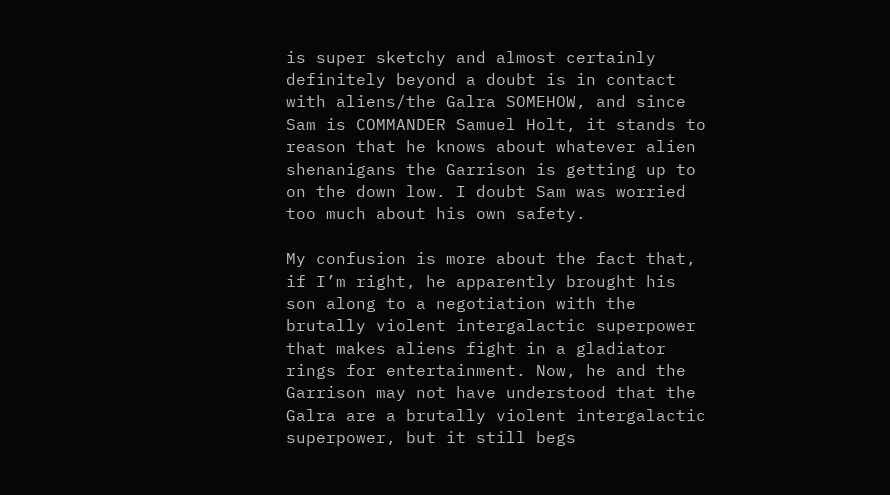is super sketchy and almost certainly definitely beyond a doubt is in contact with aliens/the Galra SOMEHOW, and since Sam is COMMANDER Samuel Holt, it stands to reason that he knows about whatever alien shenanigans the Garrison is getting up to on the down low. I doubt Sam was worried too much about his own safety.

My confusion is more about the fact that, if I’m right, he apparently brought his son along to a negotiation with the brutally violent intergalactic superpower that makes aliens fight in a gladiator rings for entertainment. Now, he and the Garrison may not have understood that the Galra are a brutally violent intergalactic superpower, but it still begs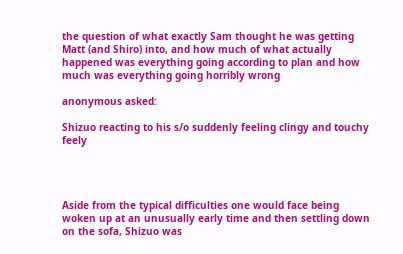the question of what exactly Sam thought he was getting Matt (and Shiro) into, and how much of what actually happened was everything going according to plan and how much was everything going horribly wrong

anonymous asked:

Shizuo reacting to his s/o suddenly feeling clingy and touchy feely




Aside from the typical difficulties one would face being woken up at an unusually early time and then settling down on the sofa, Shizuo was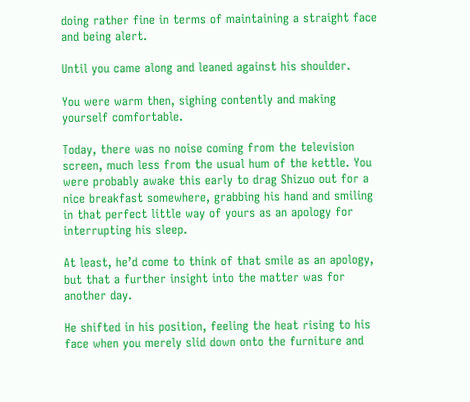doing rather fine in terms of maintaining a straight face and being alert.

Until you came along and leaned against his shoulder.

You were warm then, sighing contently and making yourself comfortable.

Today, there was no noise coming from the television screen, much less from the usual hum of the kettle. You were probably awake this early to drag Shizuo out for a nice breakfast somewhere, grabbing his hand and smiling in that perfect little way of yours as an apology for interrupting his sleep.

At least, he’d come to think of that smile as an apology, but that a further insight into the matter was for another day.

He shifted in his position, feeling the heat rising to his face when you merely slid down onto the furniture and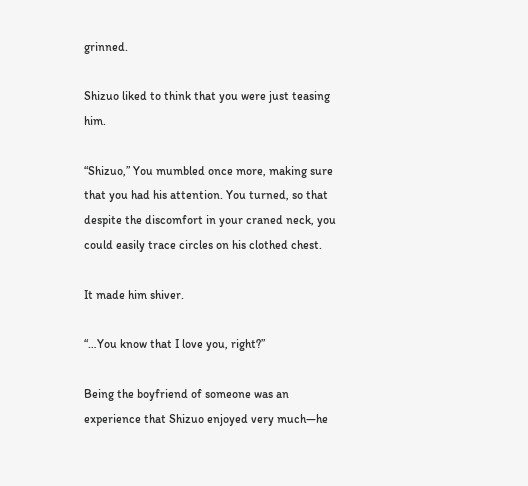grinned.

Shizuo liked to think that you were just teasing him.

“Shizuo,” You mumbled once more, making sure that you had his attention. You turned, so that despite the discomfort in your craned neck, you could easily trace circles on his clothed chest.

It made him shiver.

“…You know that I love you, right?”

Being the boyfriend of someone was an experience that Shizuo enjoyed very much—he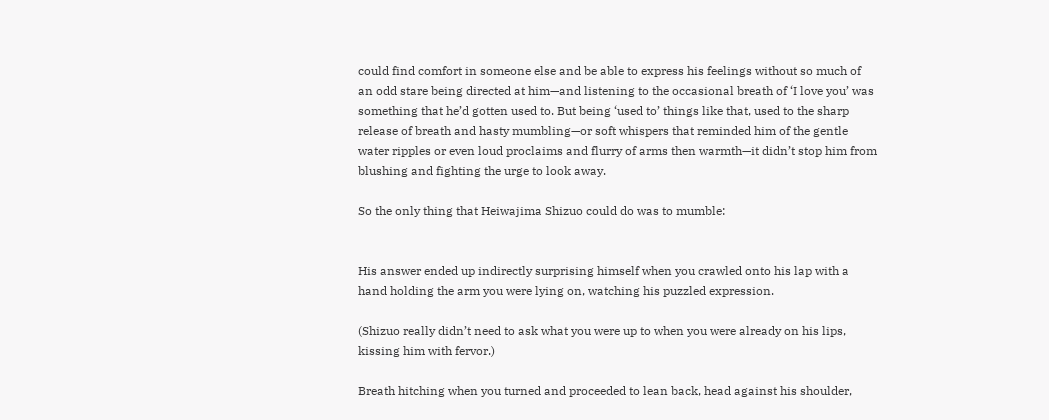could find comfort in someone else and be able to express his feelings without so much of an odd stare being directed at him—and listening to the occasional breath of ‘I love you’ was something that he’d gotten used to. But being ‘used to’ things like that, used to the sharp release of breath and hasty mumbling—or soft whispers that reminded him of the gentle water ripples or even loud proclaims and flurry of arms then warmth—it didn’t stop him from blushing and fighting the urge to look away.

So the only thing that Heiwajima Shizuo could do was to mumble:


His answer ended up indirectly surprising himself when you crawled onto his lap with a hand holding the arm you were lying on, watching his puzzled expression.

(Shizuo really didn’t need to ask what you were up to when you were already on his lips, kissing him with fervor.)

Breath hitching when you turned and proceeded to lean back, head against his shoulder,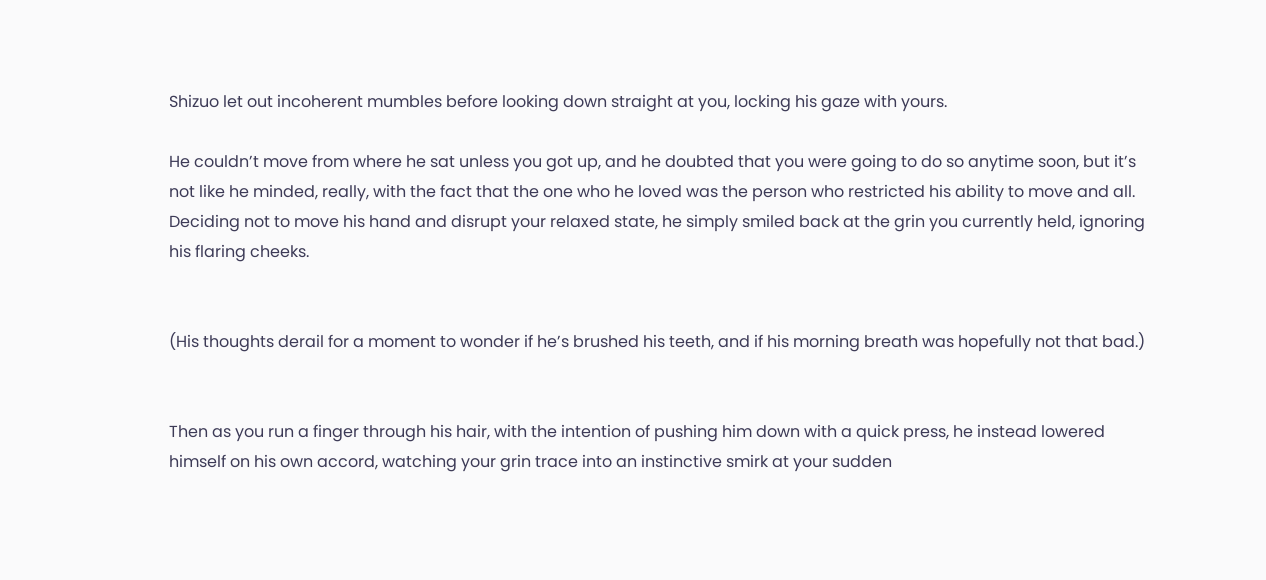Shizuo let out incoherent mumbles before looking down straight at you, locking his gaze with yours.

He couldn’t move from where he sat unless you got up, and he doubted that you were going to do so anytime soon, but it’s not like he minded, really, with the fact that the one who he loved was the person who restricted his ability to move and all. Deciding not to move his hand and disrupt your relaxed state, he simply smiled back at the grin you currently held, ignoring his flaring cheeks.


(His thoughts derail for a moment to wonder if he’s brushed his teeth, and if his morning breath was hopefully not that bad.)


Then as you run a finger through his hair, with the intention of pushing him down with a quick press, he instead lowered himself on his own accord, watching your grin trace into an instinctive smirk at your sudden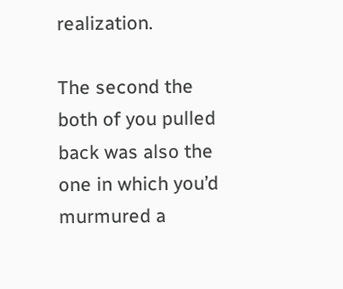realization.

The second the both of you pulled back was also the one in which you’d murmured a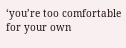‘you’re too comfortable for your own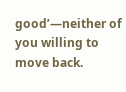good’—neither of you willing to move back.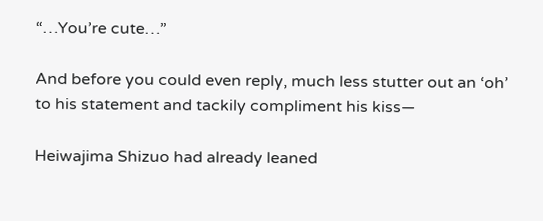“…You’re cute…”

And before you could even reply, much less stutter out an ‘oh’ to his statement and tackily compliment his kiss—

Heiwajima Shizuo had already leaned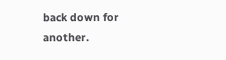back down for another.